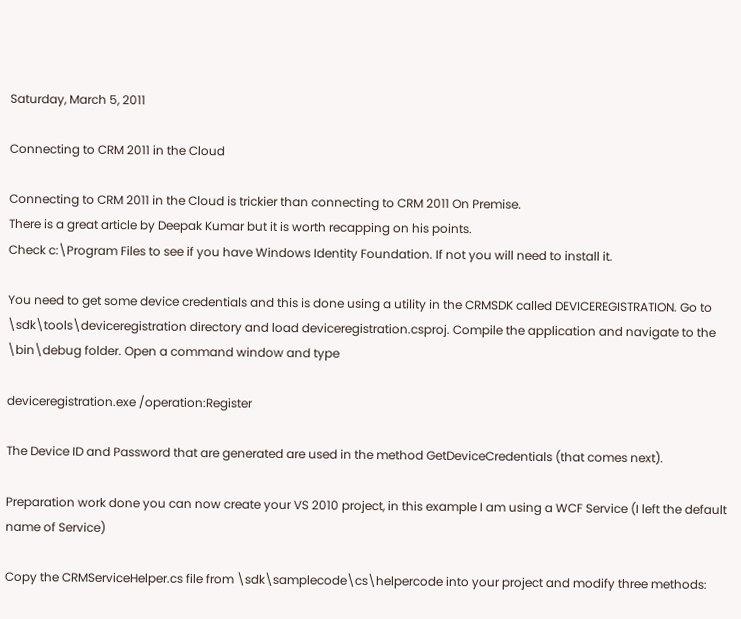Saturday, March 5, 2011

Connecting to CRM 2011 in the Cloud

Connecting to CRM 2011 in the Cloud is trickier than connecting to CRM 2011 On Premise.
There is a great article by Deepak Kumar but it is worth recapping on his points.
Check c:\Program Files to see if you have Windows Identity Foundation. If not you will need to install it.

You need to get some device credentials and this is done using a utility in the CRMSDK called DEVICEREGISTRATION. Go to \sdk\tools\deviceregistration directory and load deviceregistration.csproj. Compile the application and navigate to the \bin\debug folder. Open a command window and type

deviceregistration.exe /operation:Register

The Device ID and Password that are generated are used in the method GetDeviceCredentials (that comes next).

Preparation work done you can now create your VS 2010 project, in this example I am using a WCF Service (I left the default name of Service)

Copy the CRMServiceHelper.cs file from \sdk\samplecode\cs\helpercode into your project and modify three methods: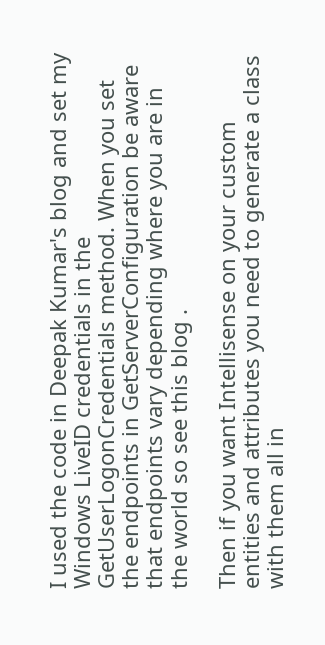I used the code in Deepak Kumar's blog and set my Windows LiveID credentials in the GetUserLogonCredentials method. When you set the endpoints in GetServerConfiguration be aware that endpoints vary depending where you are in the world so see this blog .

Then if you want Intellisense on your custom entities and attributes you need to generate a class with them all in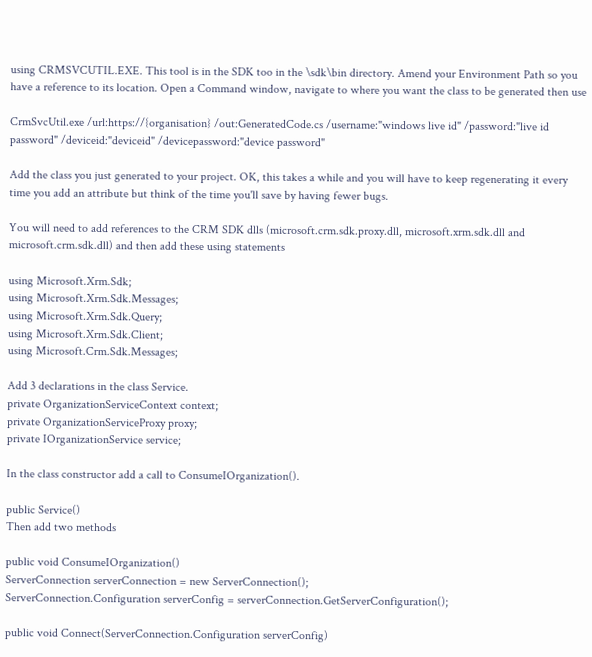using CRMSVCUTIL.EXE. This tool is in the SDK too in the \sdk\bin directory. Amend your Environment Path so you have a reference to its location. Open a Command window, navigate to where you want the class to be generated then use

CrmSvcUtil.exe /url:https://{organisation} /out:GeneratedCode.cs /username:"windows live id" /password:"live id password" /deviceid:"deviceid" /devicepassword:"device password"

Add the class you just generated to your project. OK, this takes a while and you will have to keep regenerating it every time you add an attribute but think of the time you'll save by having fewer bugs.

You will need to add references to the CRM SDK dlls (microsoft.crm.sdk.proxy.dll, microsoft.xrm.sdk.dll and microsoft.crm.sdk.dll) and then add these using statements

using Microsoft.Xrm.Sdk;
using Microsoft.Xrm.Sdk.Messages;
using Microsoft.Xrm.Sdk.Query;
using Microsoft.Xrm.Sdk.Client;
using Microsoft.Crm.Sdk.Messages;

Add 3 declarations in the class Service.
private OrganizationServiceContext context;
private OrganizationServiceProxy proxy;
private IOrganizationService service;

In the class constructor add a call to ConsumeIOrganization().

public Service()
Then add two methods

public void ConsumeIOrganization()
ServerConnection serverConnection = new ServerConnection();
ServerConnection.Configuration serverConfig = serverConnection.GetServerConfiguration();

public void Connect(ServerConnection.Configuration serverConfig)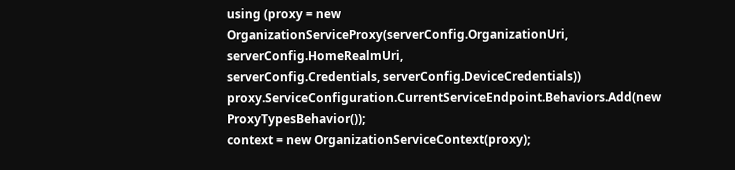using (proxy = new OrganizationServiceProxy(serverConfig.OrganizationUri, serverConfig.HomeRealmUri,
serverConfig.Credentials, serverConfig.DeviceCredentials))
proxy.ServiceConfiguration.CurrentServiceEndpoint.Behaviors.Add(new ProxyTypesBehavior());
context = new OrganizationServiceContext(proxy);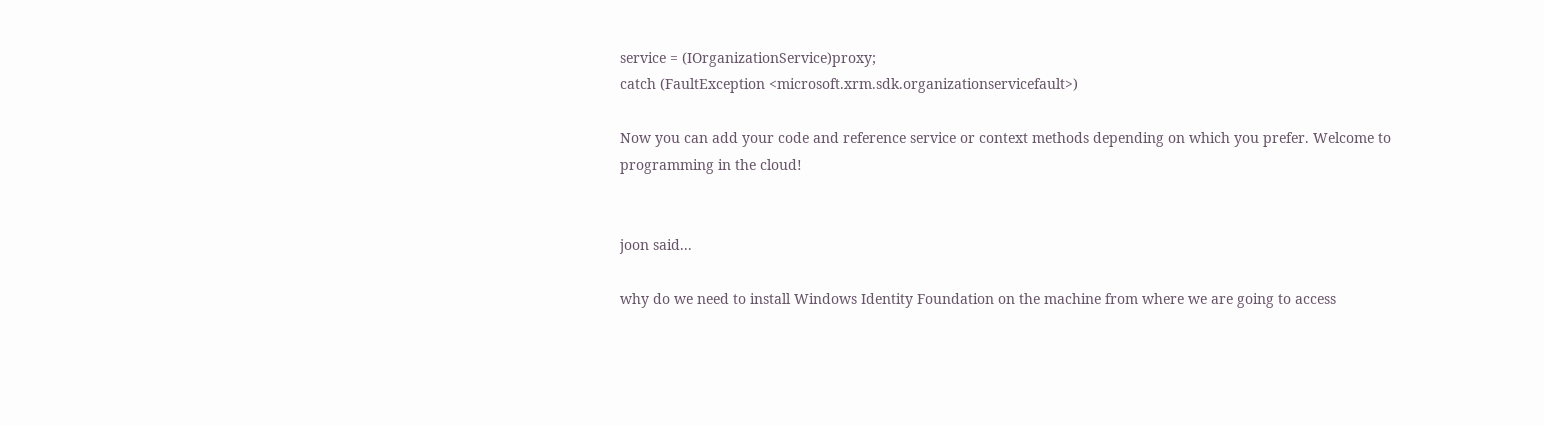service = (IOrganizationService)proxy;
catch (FaultException <microsoft.xrm.sdk.organizationservicefault>)

Now you can add your code and reference service or context methods depending on which you prefer. Welcome to programming in the cloud!


joon said...

why do we need to install Windows Identity Foundation on the machine from where we are going to access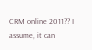CRM online 2011?? I assume, it can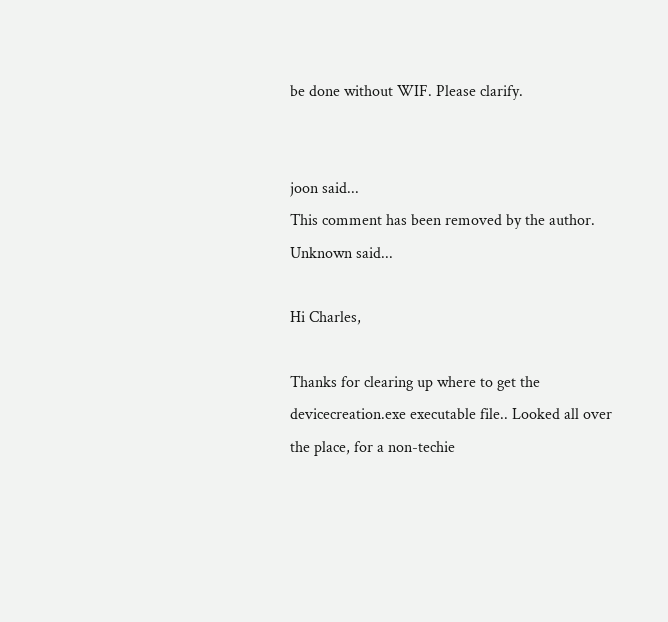be done without WIF. Please clarify.


joon said...
This comment has been removed by the author.
Unknown said...

Hi Charles,

Thanks for clearing up where to get the devicecreation.exe executable file.. Looked all over the place, for a non-techie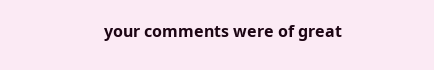your comments were of great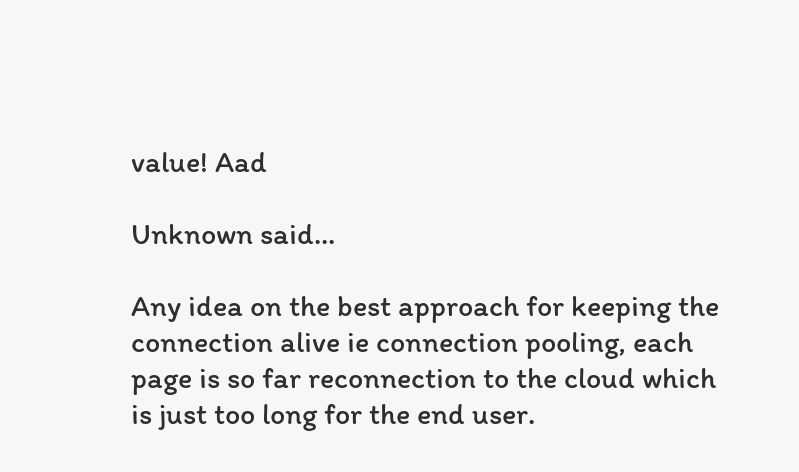value! Aad

Unknown said...

Any idea on the best approach for keeping the connection alive ie connection pooling, each page is so far reconnection to the cloud which is just too long for the end user.